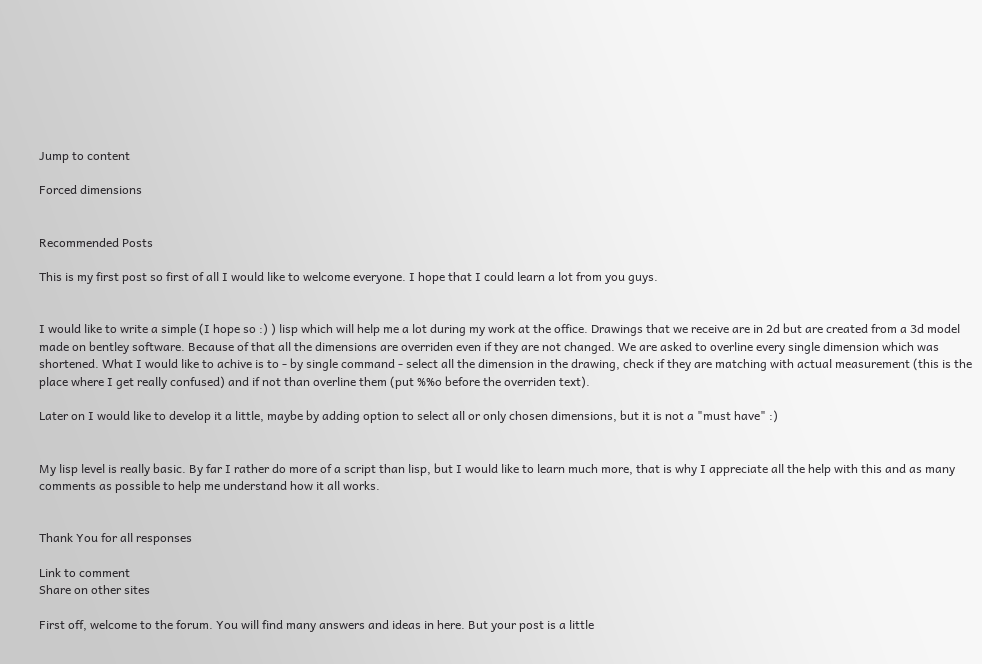Jump to content

Forced dimensions


Recommended Posts

This is my first post so first of all I would like to welcome everyone. I hope that I could learn a lot from you guys.


I would like to write a simple (I hope so :) ) lisp which will help me a lot during my work at the office. Drawings that we receive are in 2d but are created from a 3d model made on bentley software. Because of that all the dimensions are overriden even if they are not changed. We are asked to overline every single dimension which was shortened. What I would like to achive is to - by single command - select all the dimension in the drawing, check if they are matching with actual measurement (this is the place where I get really confused) and if not than overline them (put %%o before the overriden text).

Later on I would like to develop it a little, maybe by adding option to select all or only chosen dimensions, but it is not a "must have" :)


My lisp level is really basic. By far I rather do more of a script than lisp, but I would like to learn much more, that is why I appreciate all the help with this and as many comments as possible to help me understand how it all works.


Thank You for all responses

Link to comment
Share on other sites

First off, welcome to the forum. You will find many answers and ideas in here. But your post is a little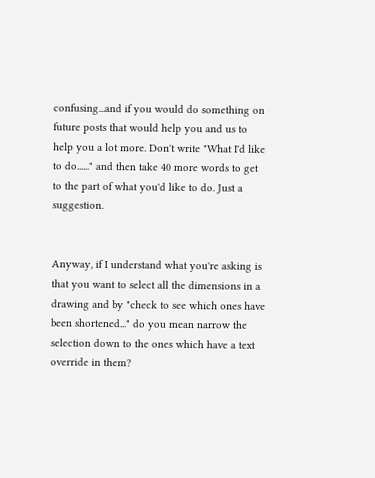confusing...and if you would do something on future posts that would help you and us to help you a lot more. Don't write "What I'd like to do......" and then take 40 more words to get to the part of what you'd like to do. Just a suggestion.


Anyway, if I understand what you're asking is that you want to select all the dimensions in a drawing and by "check to see which ones have been shortened..." do you mean narrow the selection down to the ones which have a text override in them?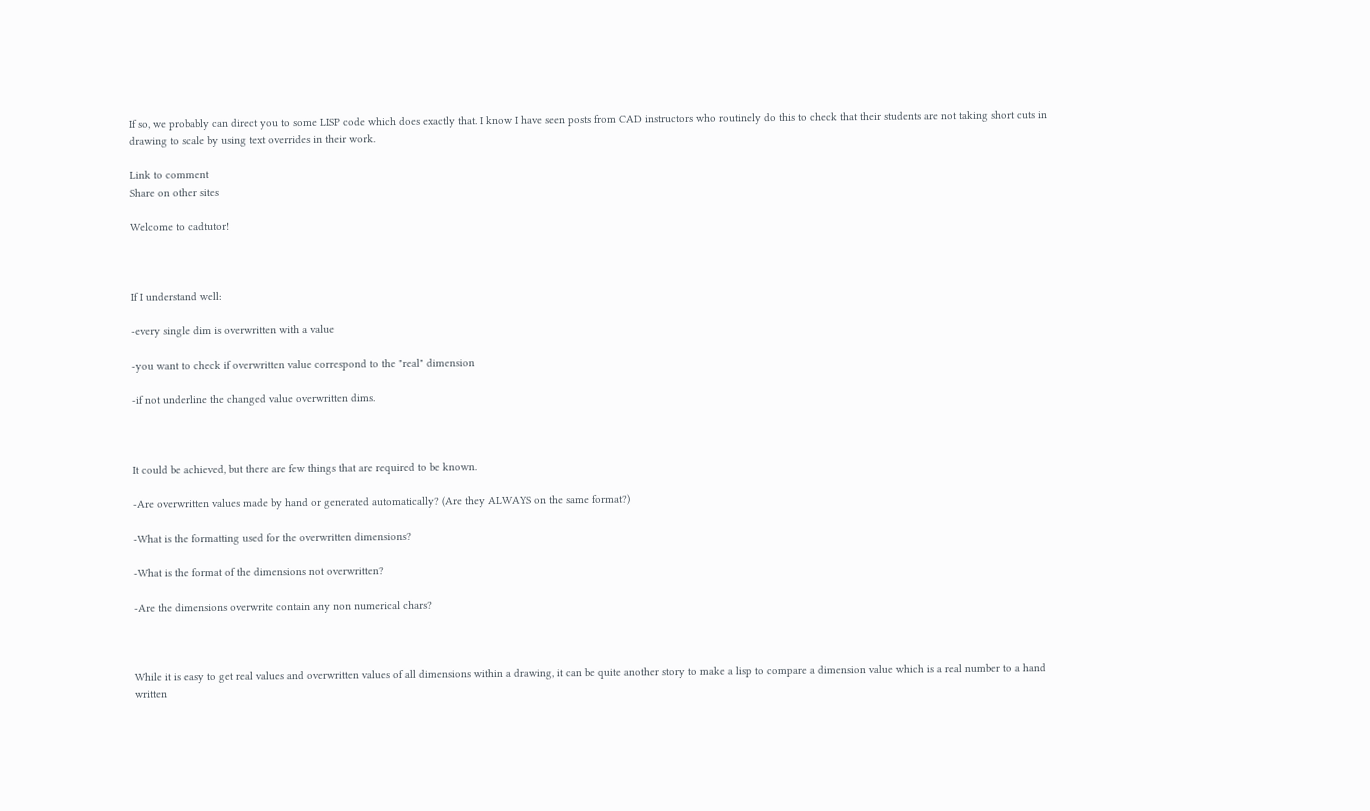If so, we probably can direct you to some LISP code which does exactly that. I know I have seen posts from CAD instructors who routinely do this to check that their students are not taking short cuts in drawing to scale by using text overrides in their work.

Link to comment
Share on other sites

Welcome to cadtutor!



If I understand well:

-every single dim is overwritten with a value

-you want to check if overwritten value correspond to the "real" dimension

-if not underline the changed value overwritten dims.



It could be achieved, but there are few things that are required to be known.

-Are overwritten values made by hand or generated automatically? (Are they ALWAYS on the same format?)

-What is the formatting used for the overwritten dimensions?

-What is the format of the dimensions not overwritten?

-Are the dimensions overwrite contain any non numerical chars?



While it is easy to get real values and overwritten values of all dimensions within a drawing, it can be quite another story to make a lisp to compare a dimension value which is a real number to a hand written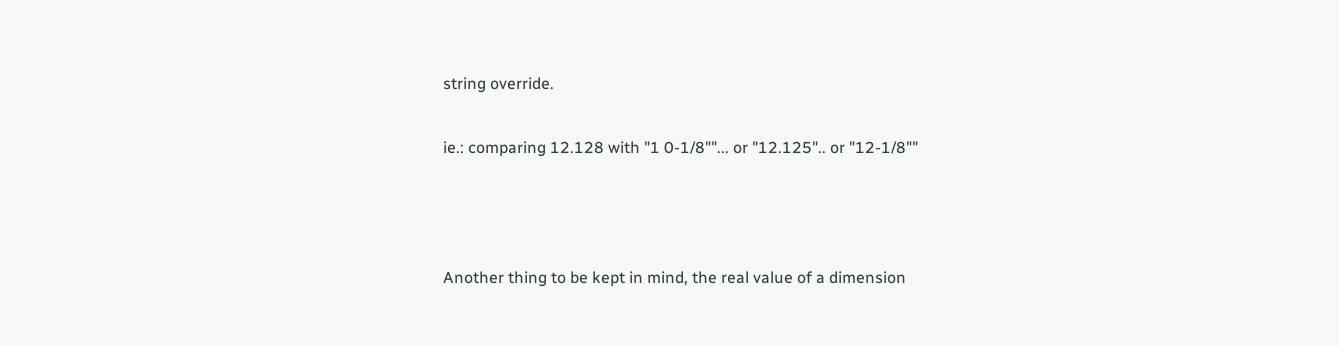string override.

ie.: comparing 12.128 with "1 0-1/8""... or "12.125".. or "12-1/8""



Another thing to be kept in mind, the real value of a dimension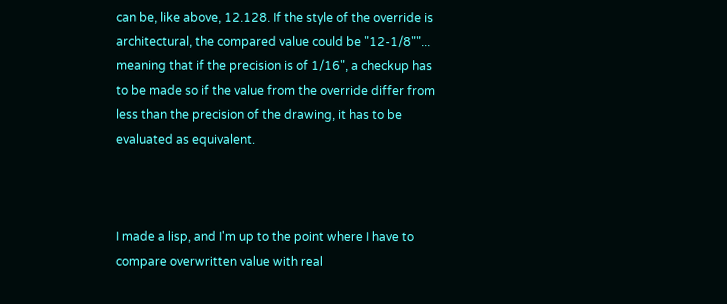can be, like above, 12.128. If the style of the override is architectural, the compared value could be "12-1/8""... meaning that if the precision is of 1/16", a checkup has to be made so if the value from the override differ from less than the precision of the drawing, it has to be evaluated as equivalent.



I made a lisp, and I'm up to the point where I have to compare overwritten value with real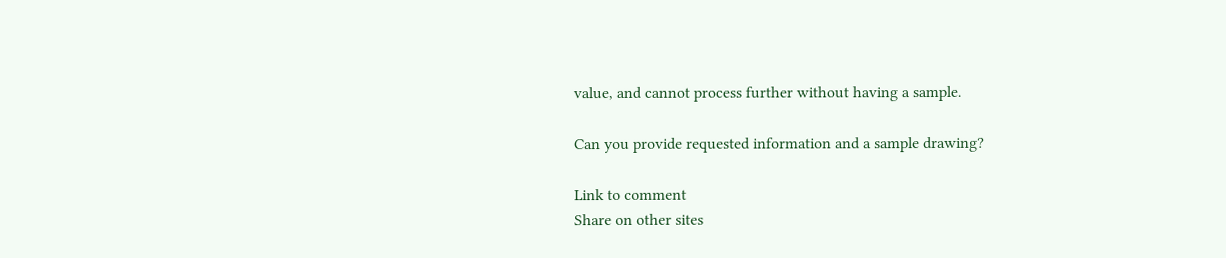value, and cannot process further without having a sample.

Can you provide requested information and a sample drawing?

Link to comment
Share on other sites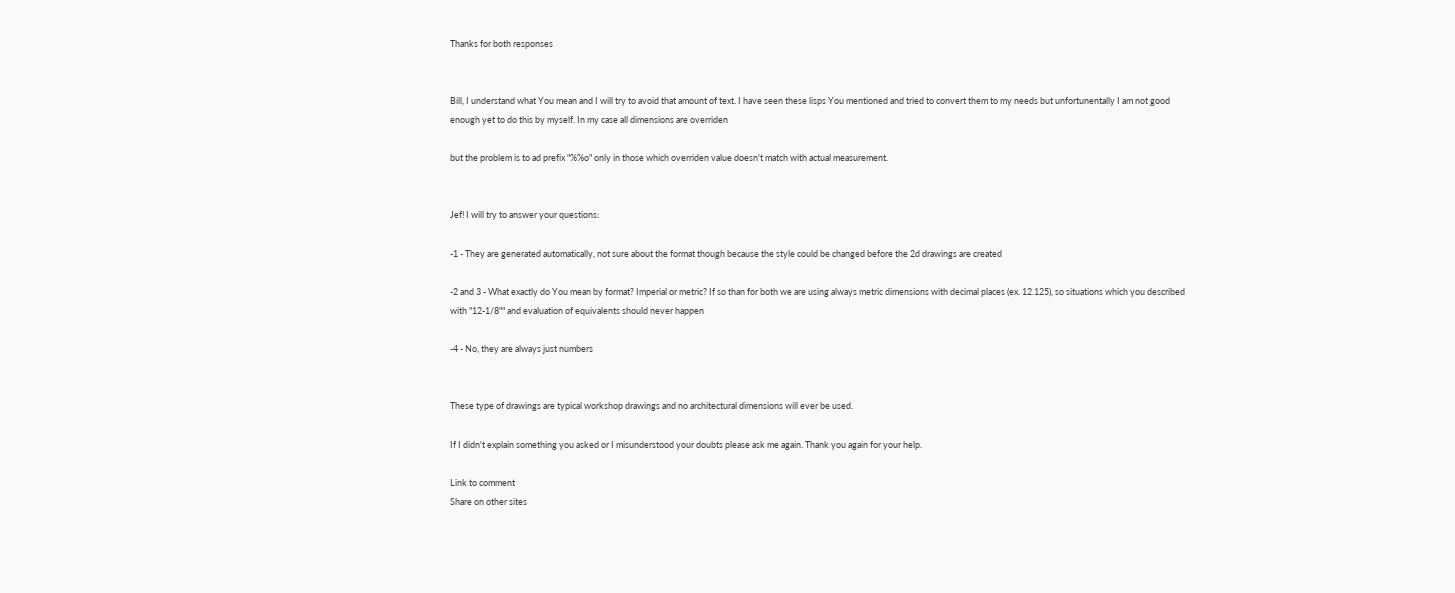Thanks for both responses


Bill, I understand what You mean and I will try to avoid that amount of text. I have seen these lisps You mentioned and tried to convert them to my needs but unfortunentally I am not good enough yet to do this by myself. In my case all dimensions are overriden

but the problem is to ad prefix "%%o" only in those which overriden value doesn't match with actual measurement.


Jef! I will try to answer your questions:

-1 - They are generated automatically, not sure about the format though because the style could be changed before the 2d drawings are created

-2 and 3 - What exactly do You mean by format? Imperial or metric? If so than for both we are using always metric dimensions with decimal places (ex. 12.125), so situations which you described with "12-1/8"" and evaluation of equivalents should never happen

-4 - No, they are always just numbers


These type of drawings are typical workshop drawings and no architectural dimensions will ever be used.

If I didn't explain something you asked or I misunderstood your doubts please ask me again. Thank you again for your help.

Link to comment
Share on other sites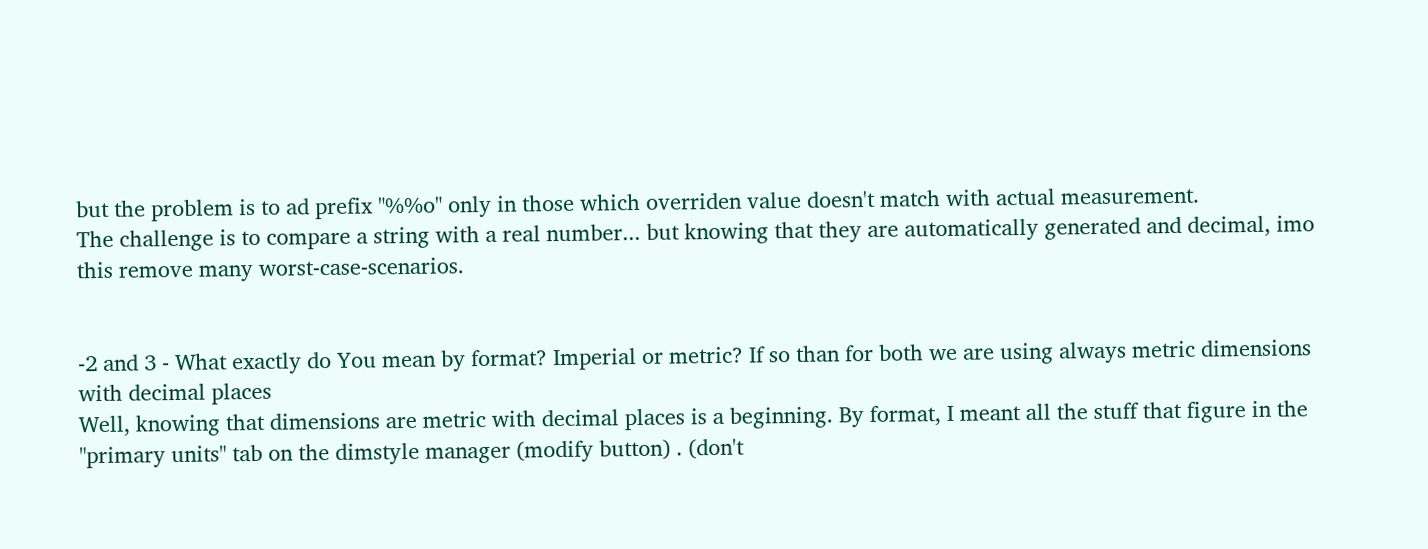but the problem is to ad prefix "%%o" only in those which overriden value doesn't match with actual measurement.
The challenge is to compare a string with a real number... but knowing that they are automatically generated and decimal, imo this remove many worst-case-scenarios.


-2 and 3 - What exactly do You mean by format? Imperial or metric? If so than for both we are using always metric dimensions with decimal places
Well, knowing that dimensions are metric with decimal places is a beginning. By format, I meant all the stuff that figure in the "primary units" tab on the dimstyle manager (modify button) . (don't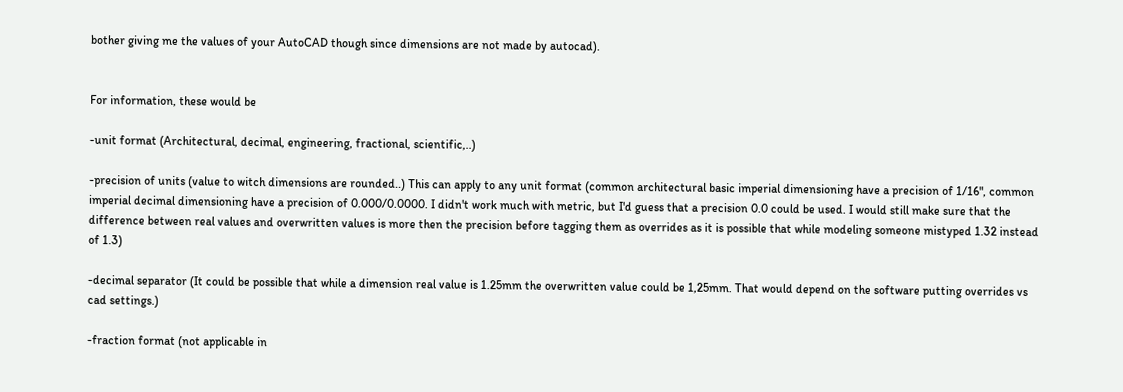bother giving me the values of your AutoCAD though since dimensions are not made by autocad).


For information, these would be

-unit format (Architectural, decimal, engineering, fractional, scientific,..)

-precision of units (value to witch dimensions are rounded..) This can apply to any unit format (common architectural basic imperial dimensioning have a precision of 1/16", common imperial decimal dimensioning have a precision of 0.000/0.0000. I didn't work much with metric, but I'd guess that a precision 0.0 could be used. I would still make sure that the difference between real values and overwritten values is more then the precision before tagging them as overrides as it is possible that while modeling someone mistyped 1.32 instead of 1.3)

-decimal separator (It could be possible that while a dimension real value is 1.25mm the overwritten value could be 1,25mm. That would depend on the software putting overrides vs cad settings.)

-fraction format (not applicable in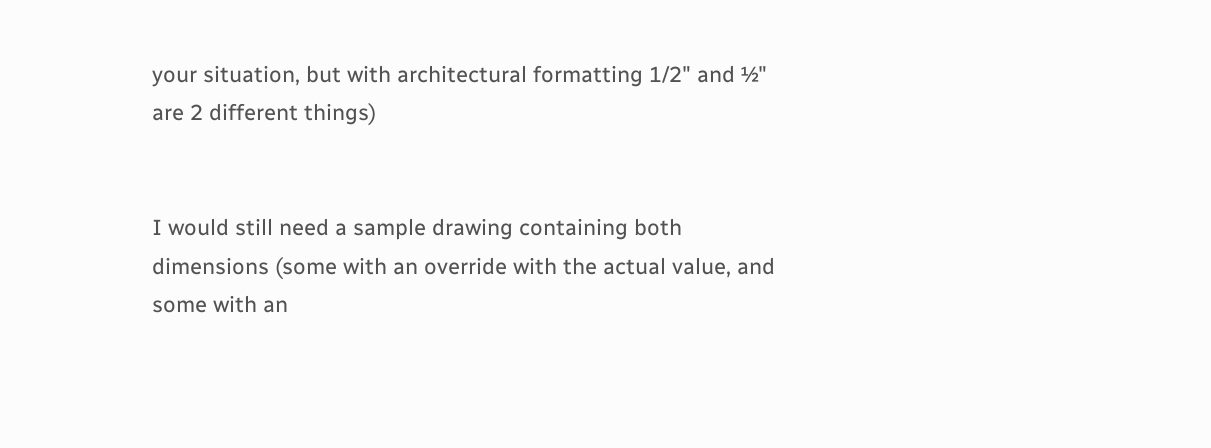your situation, but with architectural formatting 1/2" and ½" are 2 different things)


I would still need a sample drawing containing both dimensions (some with an override with the actual value, and some with an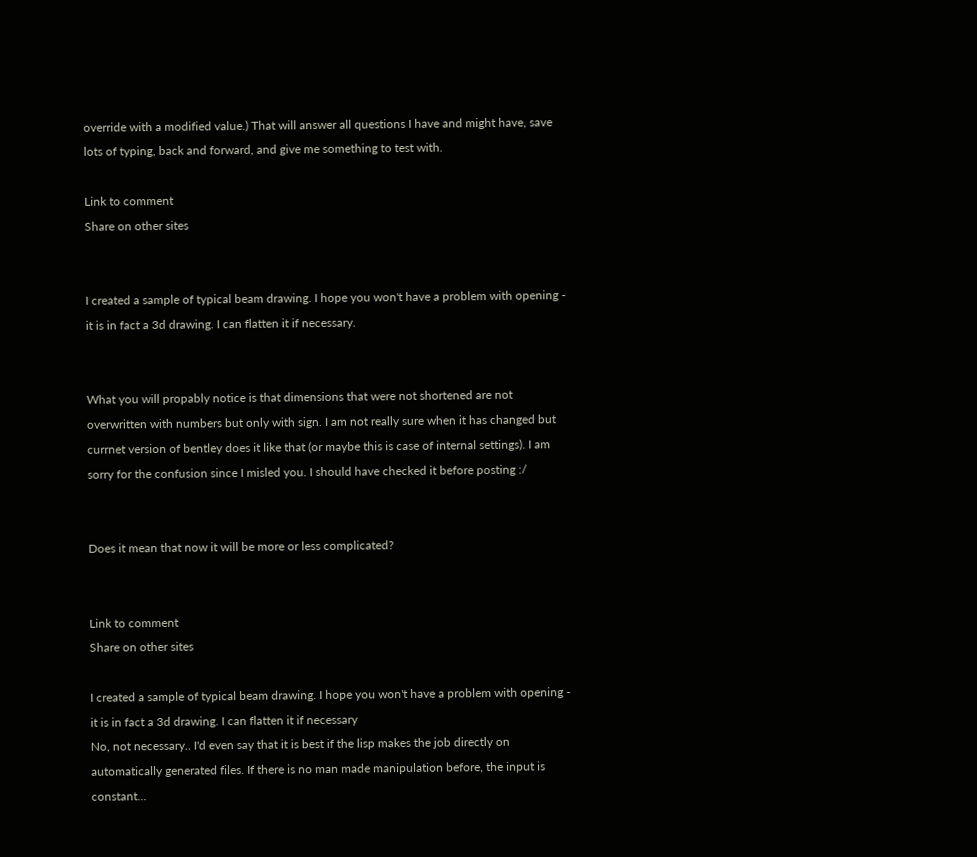override with a modified value.) That will answer all questions I have and might have, save lots of typing, back and forward, and give me something to test with.

Link to comment
Share on other sites


I created a sample of typical beam drawing. I hope you won't have a problem with opening - it is in fact a 3d drawing. I can flatten it if necessary.


What you will propably notice is that dimensions that were not shortened are not overwritten with numbers but only with sign. I am not really sure when it has changed but currnet version of bentley does it like that (or maybe this is case of internal settings). I am sorry for the confusion since I misled you. I should have checked it before posting :/


Does it mean that now it will be more or less complicated?


Link to comment
Share on other sites

I created a sample of typical beam drawing. I hope you won't have a problem with opening - it is in fact a 3d drawing. I can flatten it if necessary
No, not necessary.. I'd even say that it is best if the lisp makes the job directly on automatically generated files. If there is no man made manipulation before, the input is constant...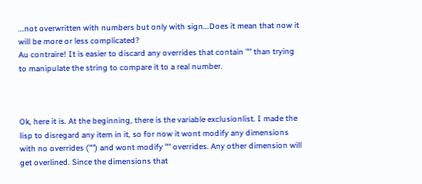...not overwritten with numbers but only with sign...Does it mean that now it will be more or less complicated?
Au contraire! It is easier to discard any overrides that contain "" than trying to manipulate the string to compare it to a real number.



Ok, here it is. At the beginning, there is the variable exclusionlist. I made the lisp to disregard any item in it, so for now it wont modify any dimensions with no overrides ("") and wont modify "" overrides. Any other dimension will get overlined. Since the dimensions that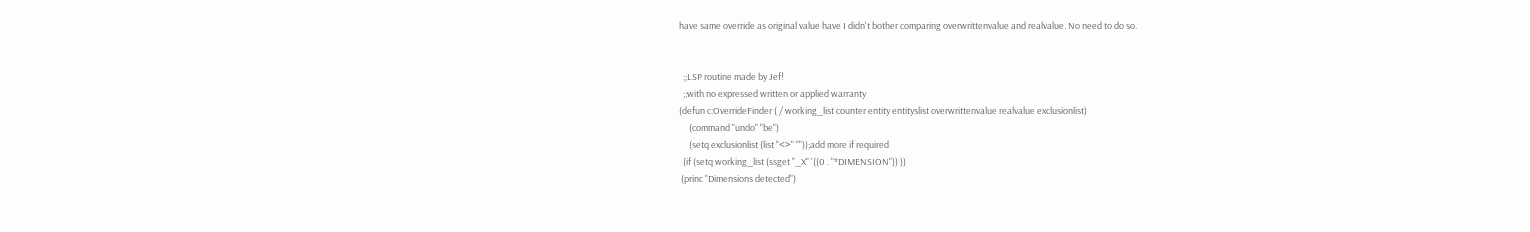have same override as original value have I didn't bother comparing overwrittenvalue and realvalue. No need to do so.


  ;;LSP routine made by Jef!
  ;;with no expressed written or applied warranty
(defun c:OverrideFinder ( / working_list counter entity entityslist overwrittenvalue realvalue exclusionlist)
     (command "undo" "be")
     (setq exclusionlist (list "<>" ""));add more if required
  (if (setq working_list (ssget "_X" '((0 . "*DIMENSION")) ))
 (princ "Dimensions detected")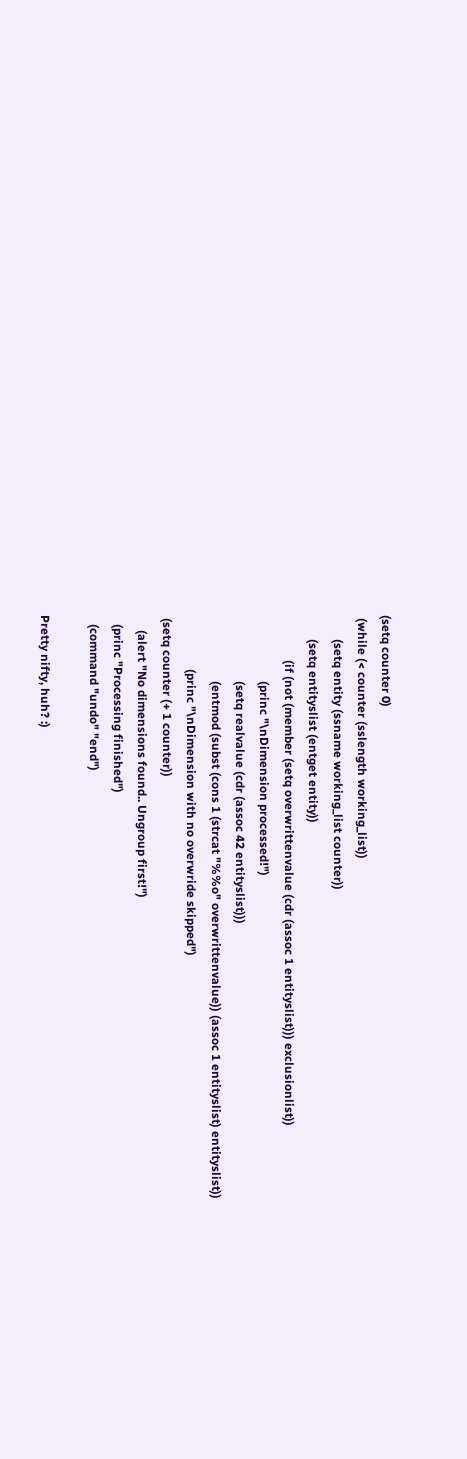(setq counter 0)
 (while (< counter (sslength working_list))
        (setq entity (ssname working_list counter))
        (setq entityslist (entget entity))
               (if (not (member (setq overwrittenvalue (cdr (assoc 1 entityslist))) exclusionlist))
                      (princ "\nDimension processed!")
                      (setq realvalue (cdr (assoc 42 entityslist)))
                      (entmod (subst (cons 1 (strcat "%%o" overwrittenvalue)) (assoc 1 entityslist) entityslist))
                  (princ "\nDimension with no overwride skipped")
 (setq counter (+ 1 counter))
     (alert "No dimensions found.. Ungroup first!")
   (princ "Processing finished")
   (command "undo" "end")

Pretty nifty, huh? :)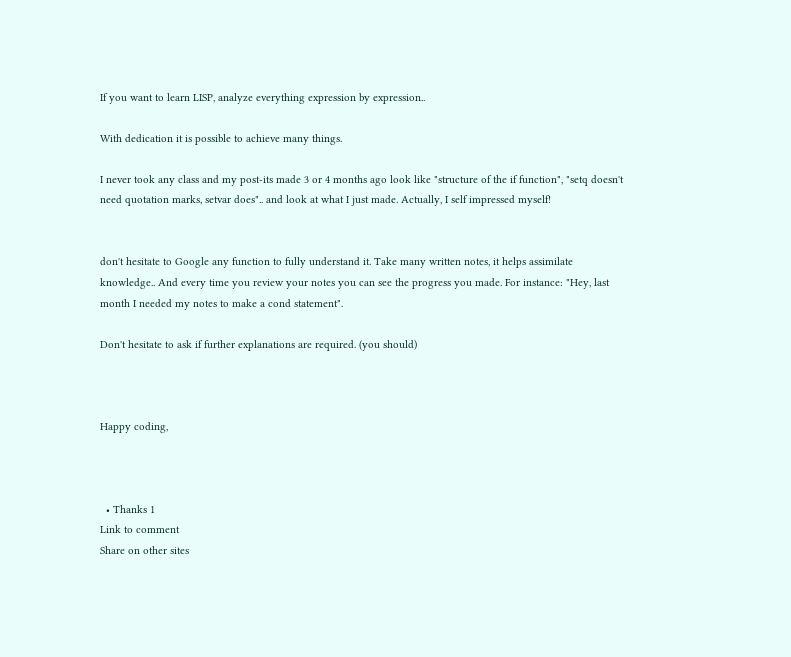If you want to learn LISP, analyze everything expression by expression..

With dedication it is possible to achieve many things.

I never took any class and my post-its made 3 or 4 months ago look like "structure of the if function", "setq doesn't need quotation marks, setvar does".. and look at what I just made. Actually, I self impressed myself!


don't hesitate to Google any function to fully understand it. Take many written notes, it helps assimilate knowledge.. And every time you review your notes you can see the progress you made. For instance: "Hey, last month I needed my notes to make a cond statement".

Don't hesitate to ask if further explanations are required. (you should)



Happy coding,



  • Thanks 1
Link to comment
Share on other sites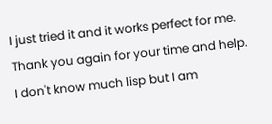I just tried it and it works perfect for me. Thank you again for your time and help. I don't know much lisp but I am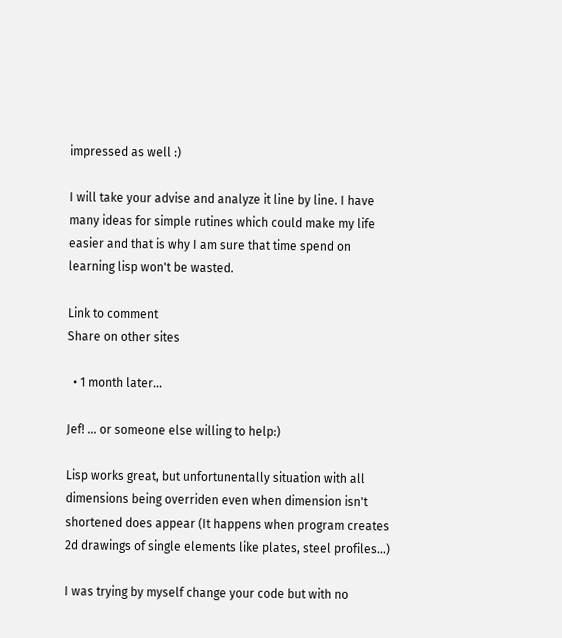impressed as well :)

I will take your advise and analyze it line by line. I have many ideas for simple rutines which could make my life easier and that is why I am sure that time spend on learning lisp won't be wasted.

Link to comment
Share on other sites

  • 1 month later...

Jef! ... or someone else willing to help:)

Lisp works great, but unfortunentally situation with all dimensions being overriden even when dimension isn't shortened does appear (It happens when program creates 2d drawings of single elements like plates, steel profiles...)

I was trying by myself change your code but with no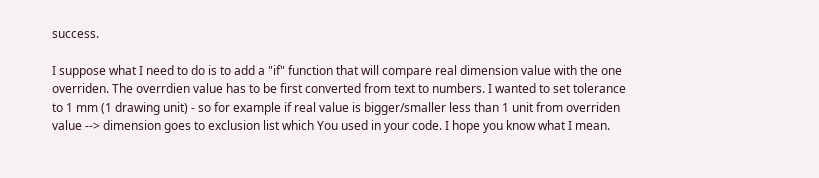success.

I suppose what I need to do is to add a "if" function that will compare real dimension value with the one overriden. The overrdien value has to be first converted from text to numbers. I wanted to set tolerance to 1 mm (1 drawing unit) - so for example if real value is bigger/smaller less than 1 unit from overriden value --> dimension goes to exclusion list which You used in your code. I hope you know what I mean.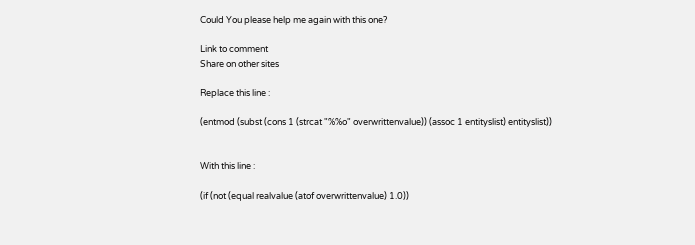Could You please help me again with this one?

Link to comment
Share on other sites

Replace this line :

(entmod (subst (cons 1 (strcat "%%o" overwrittenvalue)) (assoc 1 entityslist) entityslist))


With this line :

(if (not (equal realvalue (atof overwrittenvalue) 1.0))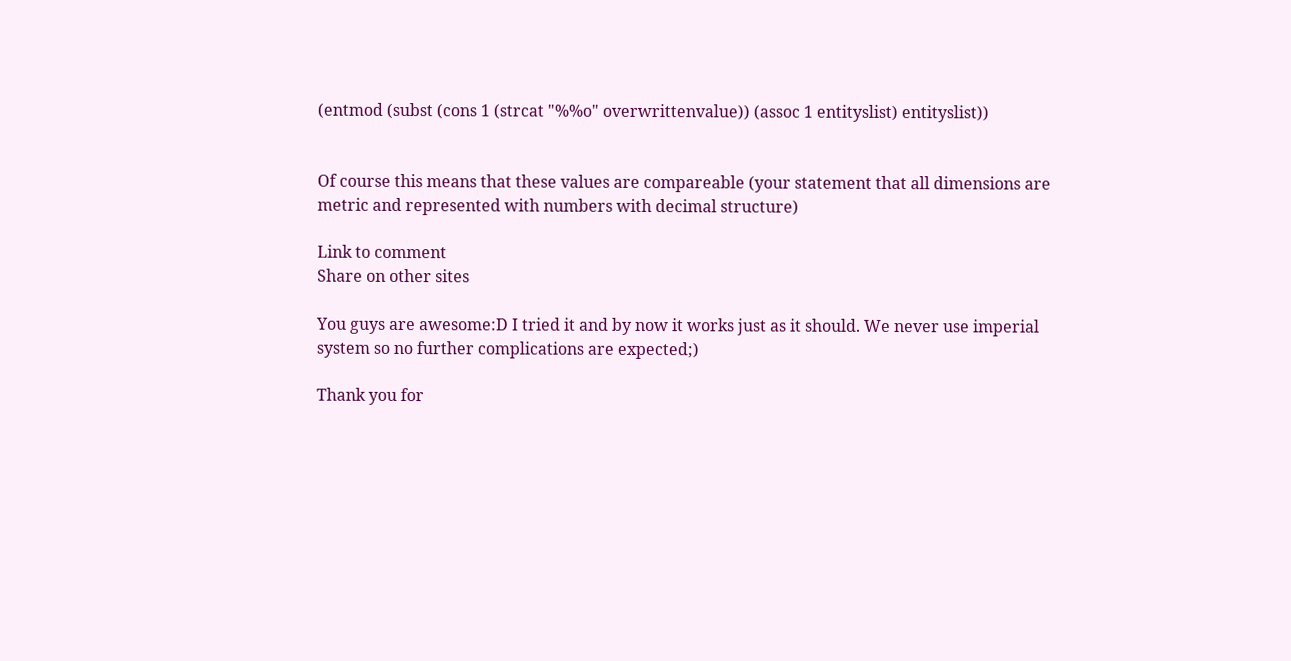(entmod (subst (cons 1 (strcat "%%o" overwrittenvalue)) (assoc 1 entityslist) entityslist))


Of course this means that these values are compareable (your statement that all dimensions are metric and represented with numbers with decimal structure)

Link to comment
Share on other sites

You guys are awesome:D I tried it and by now it works just as it should. We never use imperial system so no further complications are expected;)

Thank you for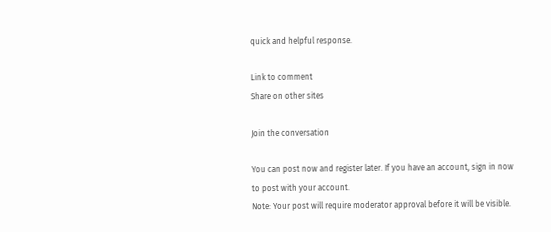quick and helpful response.

Link to comment
Share on other sites

Join the conversation

You can post now and register later. If you have an account, sign in now to post with your account.
Note: Your post will require moderator approval before it will be visible.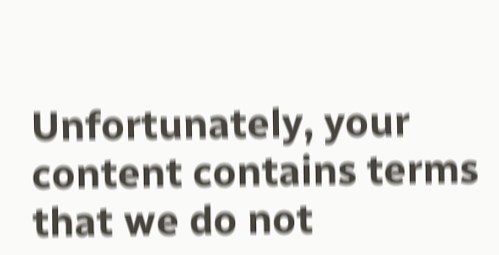Unfortunately, your content contains terms that we do not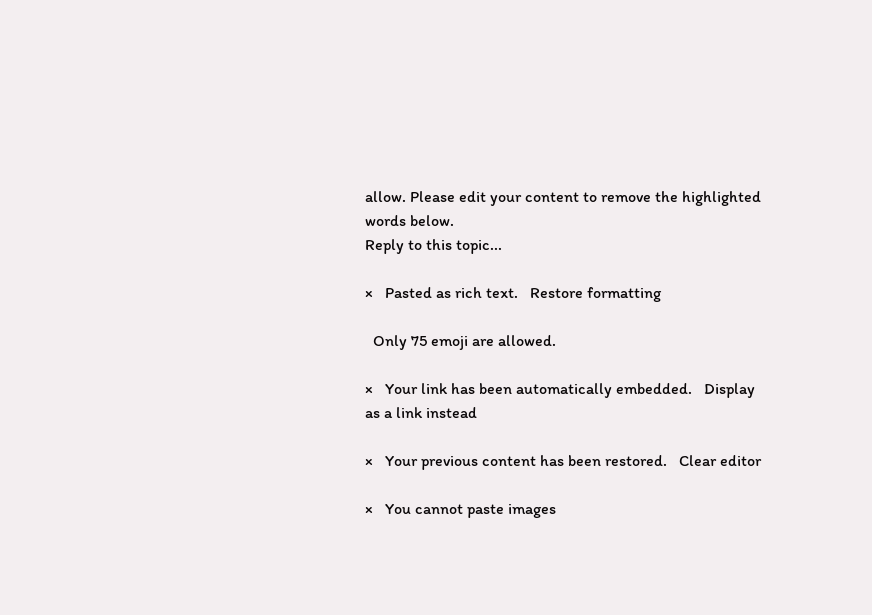allow. Please edit your content to remove the highlighted words below.
Reply to this topic...

×   Pasted as rich text.   Restore formatting

  Only 75 emoji are allowed.

×   Your link has been automatically embedded.   Display as a link instead

×   Your previous content has been restored.   Clear editor

×   You cannot paste images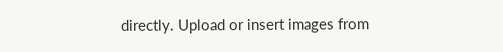directly. Upload or insert images from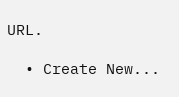URL.

  • Create New...